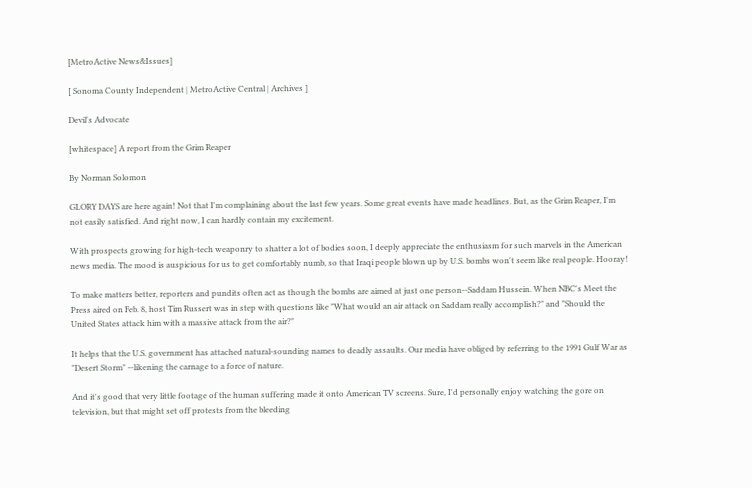[MetroActive News&Issues]

[ Sonoma County Independent | MetroActive Central | Archives ]

Devil's Advocate

[whitespace] A report from the Grim Reaper

By Norman Solomon

GLORY DAYS are here again! Not that I'm complaining about the last few years. Some great events have made headlines. But, as the Grim Reaper, I'm not easily satisfied. And right now, I can hardly contain my excitement.

With prospects growing for high-tech weaponry to shatter a lot of bodies soon, I deeply appreciate the enthusiasm for such marvels in the American news media. The mood is auspicious for us to get comfortably numb, so that Iraqi people blown up by U.S. bombs won't seem like real people. Hooray!

To make matters better, reporters and pundits often act as though the bombs are aimed at just one person--Saddam Hussein. When NBC's Meet the Press aired on Feb. 8, host Tim Russert was in step with questions like "What would an air attack on Saddam really accomplish?" and "Should the United States attack him with a massive attack from the air?"

It helps that the U.S. government has attached natural-sounding names to deadly assaults. Our media have obliged by referring to the 1991 Gulf War as "Desert Storm" --likening the carnage to a force of nature.

And it's good that very little footage of the human suffering made it onto American TV screens. Sure, I'd personally enjoy watching the gore on television, but that might set off protests from the bleeding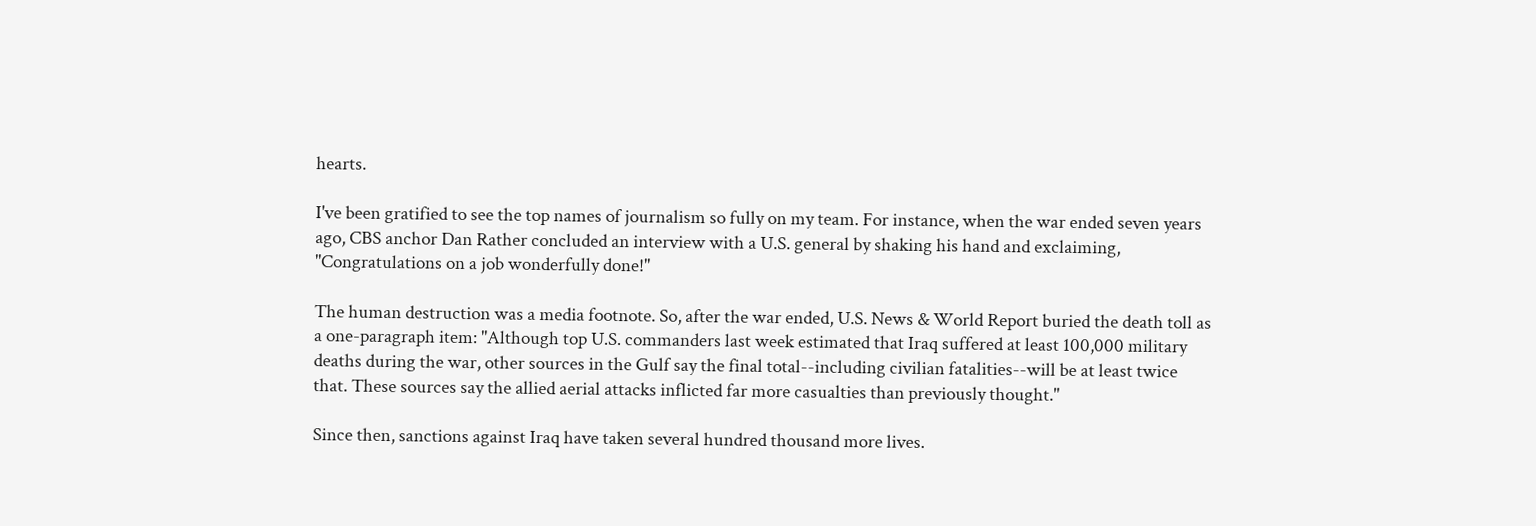hearts.

I've been gratified to see the top names of journalism so fully on my team. For instance, when the war ended seven years ago, CBS anchor Dan Rather concluded an interview with a U.S. general by shaking his hand and exclaiming, "Congratulations on a job wonderfully done!"

The human destruction was a media footnote. So, after the war ended, U.S. News & World Report buried the death toll as a one-paragraph item: "Although top U.S. commanders last week estimated that Iraq suffered at least 100,000 military deaths during the war, other sources in the Gulf say the final total--including civilian fatalities--will be at least twice that. These sources say the allied aerial attacks inflicted far more casualties than previously thought."

Since then, sanctions against Iraq have taken several hundred thousand more lives.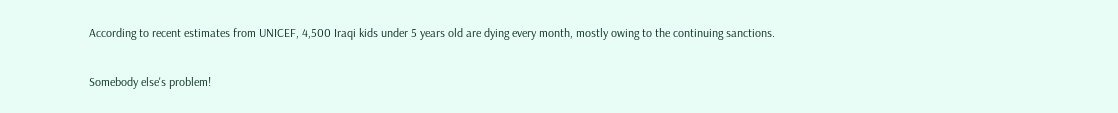According to recent estimates from UNICEF, 4,500 Iraqi kids under 5 years old are dying every month, mostly owing to the continuing sanctions.

Somebody else's problem!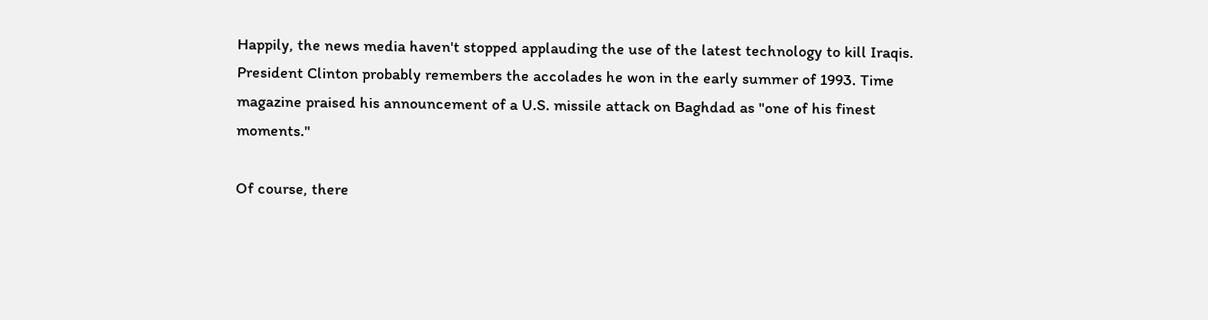Happily, the news media haven't stopped applauding the use of the latest technology to kill Iraqis. President Clinton probably remembers the accolades he won in the early summer of 1993. Time magazine praised his announcement of a U.S. missile attack on Baghdad as "one of his finest moments."

Of course, there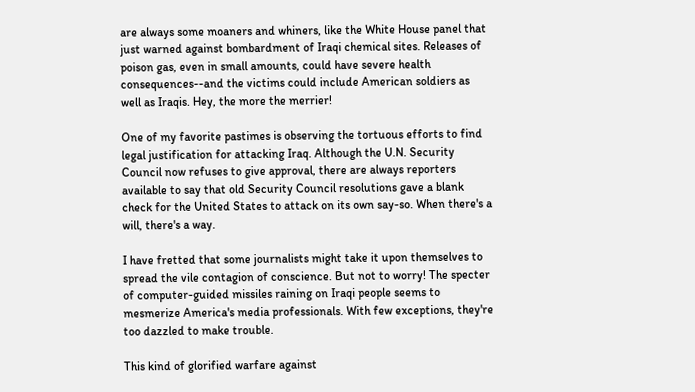are always some moaners and whiners, like the White House panel that just warned against bombardment of Iraqi chemical sites. Releases of poison gas, even in small amounts, could have severe health consequences--and the victims could include American soldiers as well as Iraqis. Hey, the more the merrier!

One of my favorite pastimes is observing the tortuous efforts to find legal justification for attacking Iraq. Although the U.N. Security Council now refuses to give approval, there are always reporters available to say that old Security Council resolutions gave a blank check for the United States to attack on its own say-so. When there's a will, there's a way.

I have fretted that some journalists might take it upon themselves to spread the vile contagion of conscience. But not to worry! The specter of computer-guided missiles raining on Iraqi people seems to mesmerize America's media professionals. With few exceptions, they're too dazzled to make trouble.

This kind of glorified warfare against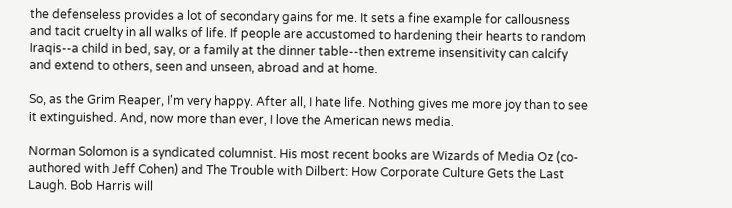the defenseless provides a lot of secondary gains for me. It sets a fine example for callousness and tacit cruelty in all walks of life. If people are accustomed to hardening their hearts to random Iraqis--a child in bed, say, or a family at the dinner table--then extreme insensitivity can calcify and extend to others, seen and unseen, abroad and at home.

So, as the Grim Reaper, I'm very happy. After all, I hate life. Nothing gives me more joy than to see it extinguished. And, now more than ever, I love the American news media.

Norman Solomon is a syndicated columnist. His most recent books are Wizards of Media Oz (co-authored with Jeff Cohen) and The Trouble with Dilbert: How Corporate Culture Gets the Last Laugh. Bob Harris will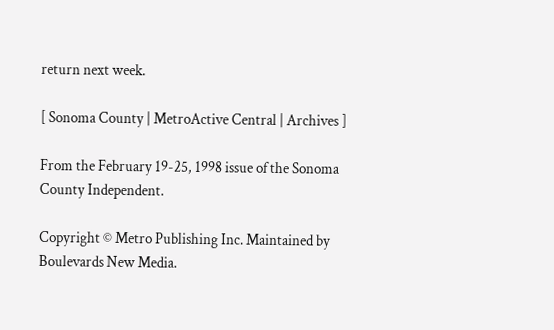return next week.

[ Sonoma County | MetroActive Central | Archives ]

From the February 19-25, 1998 issue of the Sonoma County Independent.

Copyright © Metro Publishing Inc. Maintained by Boulevards New Media.